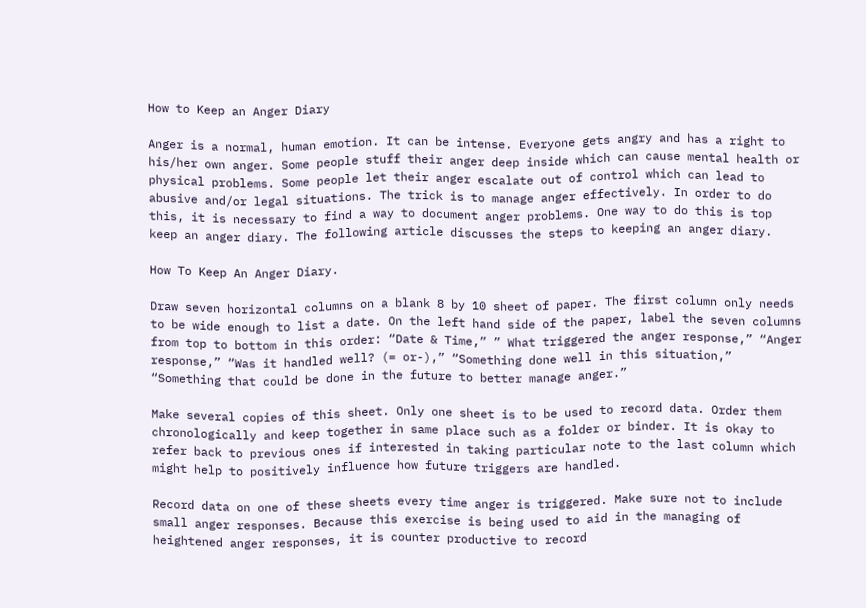How to Keep an Anger Diary

Anger is a normal, human emotion. It can be intense. Everyone gets angry and has a right to his/her own anger. Some people stuff their anger deep inside which can cause mental health or physical problems. Some people let their anger escalate out of control which can lead to abusive and/or legal situations. The trick is to manage anger effectively. In order to do this, it is necessary to find a way to document anger problems. One way to do this is top keep an anger diary. The following article discusses the steps to keeping an anger diary.

How To Keep An Anger Diary.

Draw seven horizontal columns on a blank 8 by 10 sheet of paper. The first column only needs to be wide enough to list a date. On the left hand side of the paper, label the seven columns from top to bottom in this order: “Date & Time,” ” What triggered the anger response,” “Anger response,” “Was it handled well? (= or-),” “Something done well in this situation,” “Something that could be done in the future to better manage anger.”

Make several copies of this sheet. Only one sheet is to be used to record data. Order them chronologically and keep together in same place such as a folder or binder. It is okay to refer back to previous ones if interested in taking particular note to the last column which might help to positively influence how future triggers are handled.

Record data on one of these sheets every time anger is triggered. Make sure not to include small anger responses. Because this exercise is being used to aid in the managing of heightened anger responses, it is counter productive to record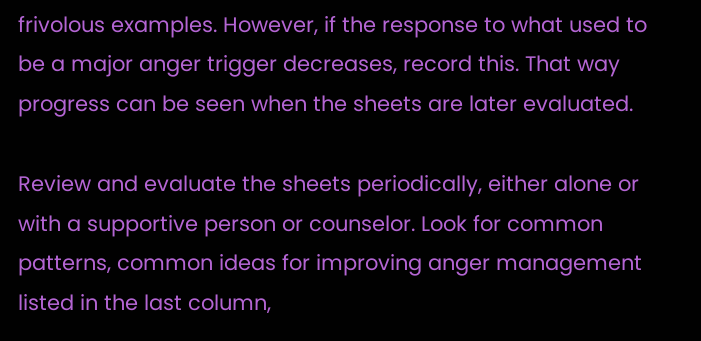frivolous examples. However, if the response to what used to be a major anger trigger decreases, record this. That way progress can be seen when the sheets are later evaluated.

Review and evaluate the sheets periodically, either alone or with a supportive person or counselor. Look for common patterns, common ideas for improving anger management listed in the last column,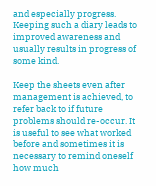and especially progress. Keeping such a diary leads to improved awareness and usually results in progress of some kind.

Keep the sheets even after management is achieved, to refer back to if future problems should re-occur. It is useful to see what worked before and sometimes it is necessary to remind oneself how much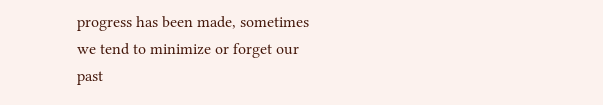progress has been made, sometimes we tend to minimize or forget our past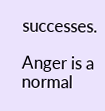successes.

Anger is a normal